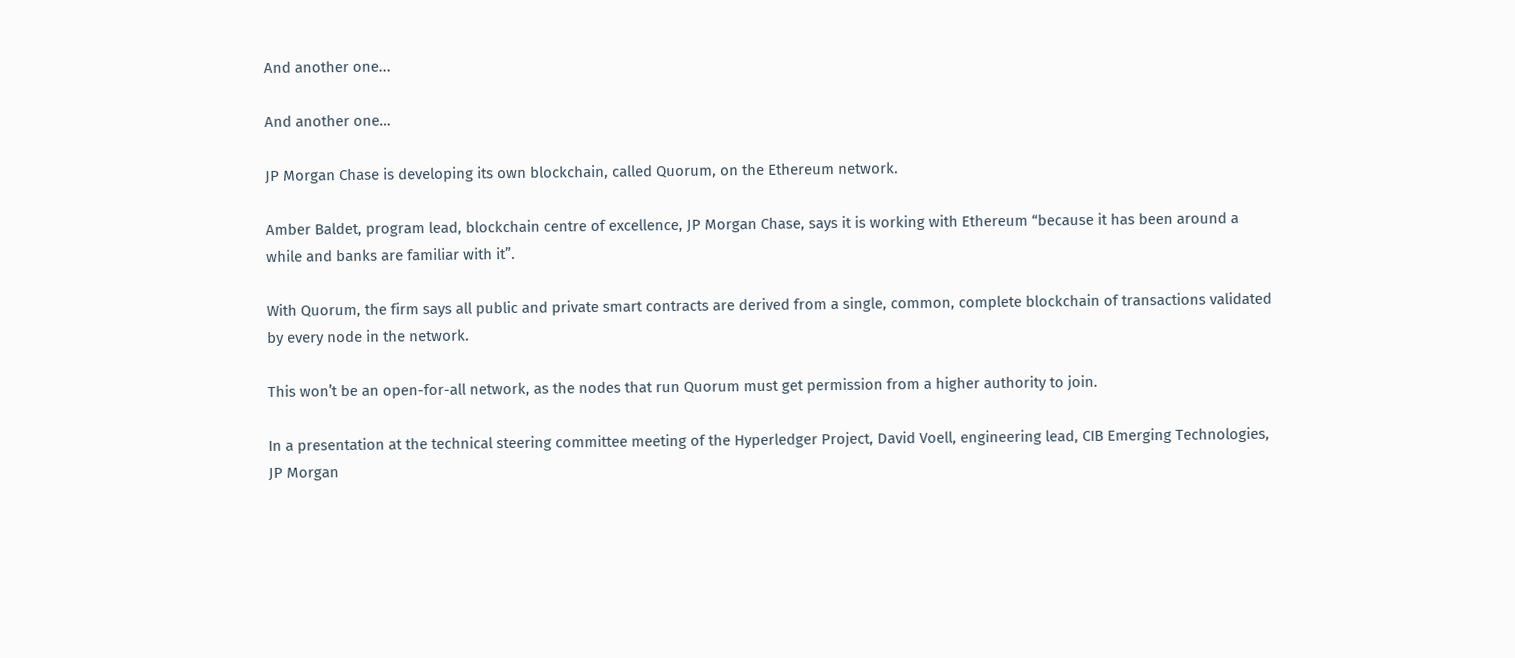And another one...

And another one…

JP Morgan Chase is developing its own blockchain, called Quorum, on the Ethereum network.

Amber Baldet, program lead, blockchain centre of excellence, JP Morgan Chase, says it is working with Ethereum “because it has been around a while and banks are familiar with it”.

With Quorum, the firm says all public and private smart contracts are derived from a single, common, complete blockchain of transactions validated by every node in the network.

This won’t be an open-for-all network, as the nodes that run Quorum must get permission from a higher authority to join.

In a presentation at the technical steering committee meeting of the Hyperledger Project, David Voell, engineering lead, CIB Emerging Technologies, JP Morgan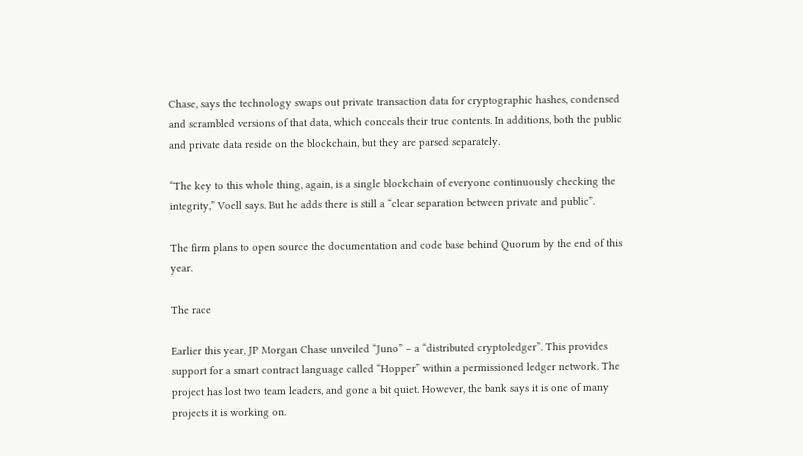Chase, says the technology swaps out private transaction data for cryptographic hashes, condensed and scrambled versions of that data, which conceals their true contents. In additions, both the public and private data reside on the blockchain, but they are parsed separately.

“The key to this whole thing, again, is a single blockchain of everyone continuously checking the integrity,” Voell says. But he adds there is still a “clear separation between private and public”.

The firm plans to open source the documentation and code base behind Quorum by the end of this year.

The race

Earlier this year, JP Morgan Chase unveiled “Juno” – a “distributed cryptoledger”. This provides support for a smart contract language called “Hopper” within a permissioned ledger network. The project has lost two team leaders, and gone a bit quiet. However, the bank says it is one of many projects it is working on.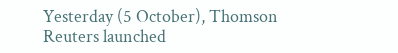Yesterday (5 October), Thomson Reuters launched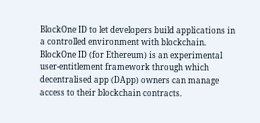BlockOne ID to let developers build applications in a controlled environment with blockchain. BlockOne ID (for Ethereum) is an experimental user-entitlement framework through which decentralised app (DApp) owners can manage access to their blockchain contracts.